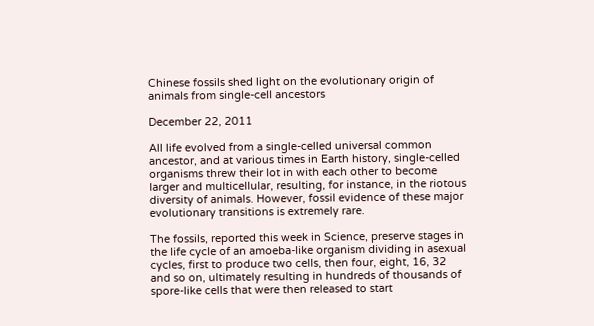Chinese fossils shed light on the evolutionary origin of animals from single-cell ancestors

December 22, 2011

All life evolved from a single-celled universal common ancestor, and at various times in Earth history, single-celled organisms threw their lot in with each other to become larger and multicellular, resulting, for instance, in the riotous diversity of animals. However, fossil evidence of these major evolutionary transitions is extremely rare.

The fossils, reported this week in Science, preserve stages in the life cycle of an amoeba-like organism dividing in asexual cycles, first to produce two cells, then four, eight, 16, 32 and so on, ultimately resulting in hundreds of thousands of spore-like cells that were then released to start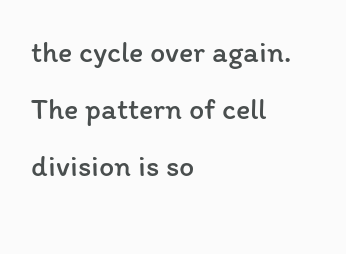the cycle over again. The pattern of cell division is so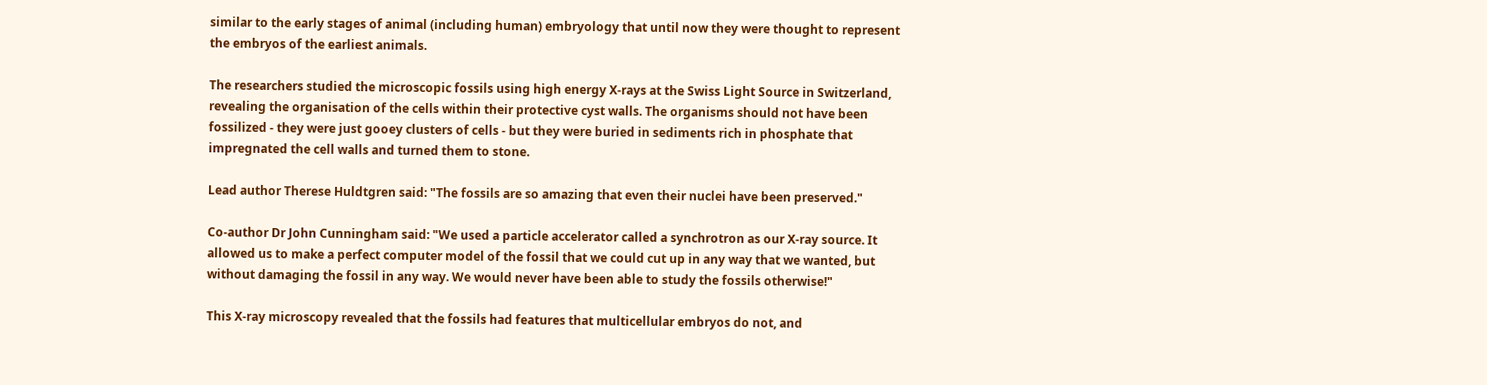similar to the early stages of animal (including human) embryology that until now they were thought to represent the embryos of the earliest animals.

The researchers studied the microscopic fossils using high energy X-rays at the Swiss Light Source in Switzerland, revealing the organisation of the cells within their protective cyst walls. The organisms should not have been fossilized - they were just gooey clusters of cells - but they were buried in sediments rich in phosphate that impregnated the cell walls and turned them to stone.

Lead author Therese Huldtgren said: "The fossils are so amazing that even their nuclei have been preserved."

Co-author Dr John Cunningham said: "We used a particle accelerator called a synchrotron as our X-ray source. It allowed us to make a perfect computer model of the fossil that we could cut up in any way that we wanted, but without damaging the fossil in any way. We would never have been able to study the fossils otherwise!"

This X-ray microscopy revealed that the fossils had features that multicellular embryos do not, and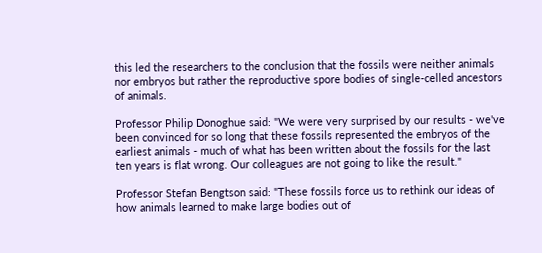this led the researchers to the conclusion that the fossils were neither animals nor embryos but rather the reproductive spore bodies of single-celled ancestors of animals.

Professor Philip Donoghue said: "We were very surprised by our results - we've been convinced for so long that these fossils represented the embryos of the earliest animals - much of what has been written about the fossils for the last ten years is flat wrong. Our colleagues are not going to like the result."

Professor Stefan Bengtson said: "These fossils force us to rethink our ideas of how animals learned to make large bodies out of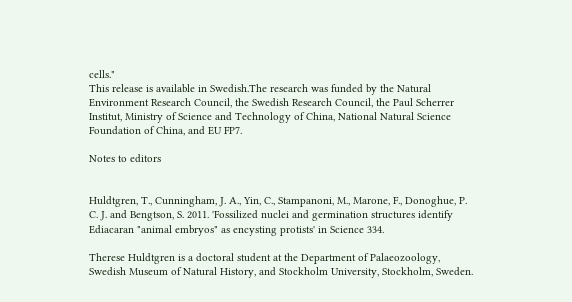cells."
This release is available in Swedish.The research was funded by the Natural Environment Research Council, the Swedish Research Council, the Paul Scherrer Institut, Ministry of Science and Technology of China, National Natural Science Foundation of China, and EU FP7.

Notes to editors


Huldtgren, T., Cunningham, J. A., Yin, C., Stampanoni, M., Marone, F., Donoghue, P. C. J. and Bengtson, S. 2011. 'Fossilized nuclei and germination structures identify Ediacaran "animal embryos" as encysting protists' in Science 334.

Therese Huldtgren is a doctoral student at the Department of Palaeozoology, Swedish Museum of Natural History, and Stockholm University, Stockholm, Sweden.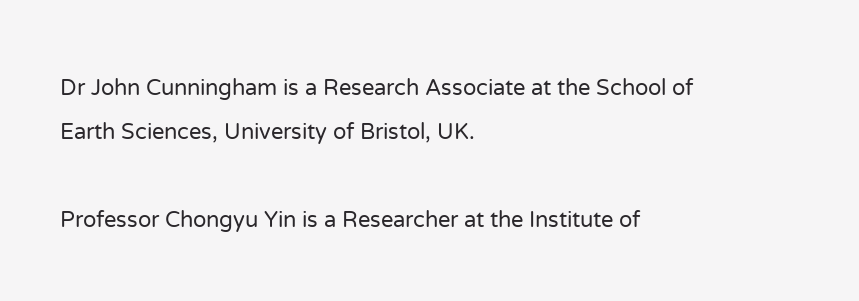Dr John Cunningham is a Research Associate at the School of Earth Sciences, University of Bristol, UK.

Professor Chongyu Yin is a Researcher at the Institute of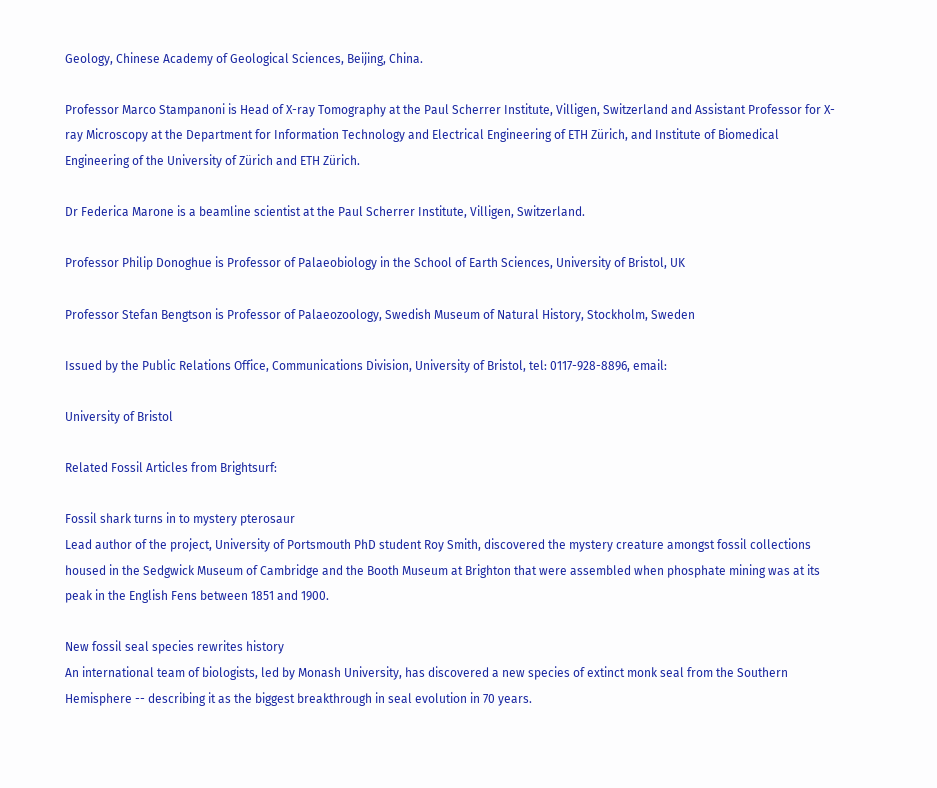Geology, Chinese Academy of Geological Sciences, Beijing, China.

Professor Marco Stampanoni is Head of X-ray Tomography at the Paul Scherrer Institute, Villigen, Switzerland and Assistant Professor for X-ray Microscopy at the Department for Information Technology and Electrical Engineering of ETH Zürich, and Institute of Biomedical Engineering of the University of Zürich and ETH Zürich.

Dr Federica Marone is a beamline scientist at the Paul Scherrer Institute, Villigen, Switzerland.

Professor Philip Donoghue is Professor of Palaeobiology in the School of Earth Sciences, University of Bristol, UK

Professor Stefan Bengtson is Professor of Palaeozoology, Swedish Museum of Natural History, Stockholm, Sweden

Issued by the Public Relations Office, Communications Division, University of Bristol, tel: 0117-928-8896, email:

University of Bristol

Related Fossil Articles from Brightsurf:

Fossil shark turns in to mystery pterosaur
Lead author of the project, University of Portsmouth PhD student Roy Smith, discovered the mystery creature amongst fossil collections housed in the Sedgwick Museum of Cambridge and the Booth Museum at Brighton that were assembled when phosphate mining was at its peak in the English Fens between 1851 and 1900.

New fossil seal species rewrites history
An international team of biologists, led by Monash University, has discovered a new species of extinct monk seal from the Southern Hemisphere -- describing it as the biggest breakthrough in seal evolution in 70 years.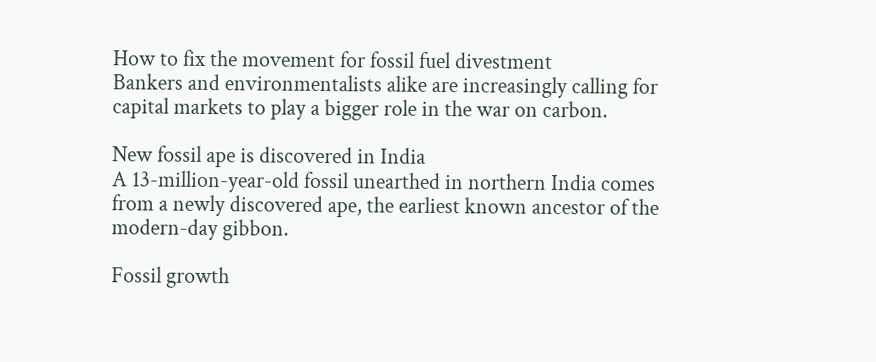How to fix the movement for fossil fuel divestment
Bankers and environmentalists alike are increasingly calling for capital markets to play a bigger role in the war on carbon.

New fossil ape is discovered in India
A 13-million-year-old fossil unearthed in northern India comes from a newly discovered ape, the earliest known ancestor of the modern-day gibbon.

Fossil growth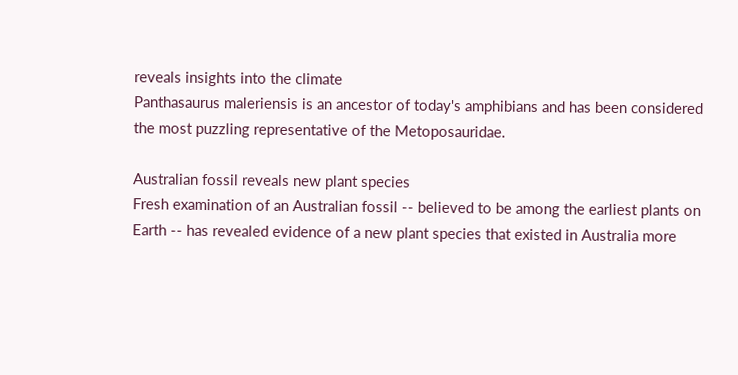reveals insights into the climate
Panthasaurus maleriensis is an ancestor of today's amphibians and has been considered the most puzzling representative of the Metoposauridae.

Australian fossil reveals new plant species
Fresh examination of an Australian fossil -- believed to be among the earliest plants on Earth -- has revealed evidence of a new plant species that existed in Australia more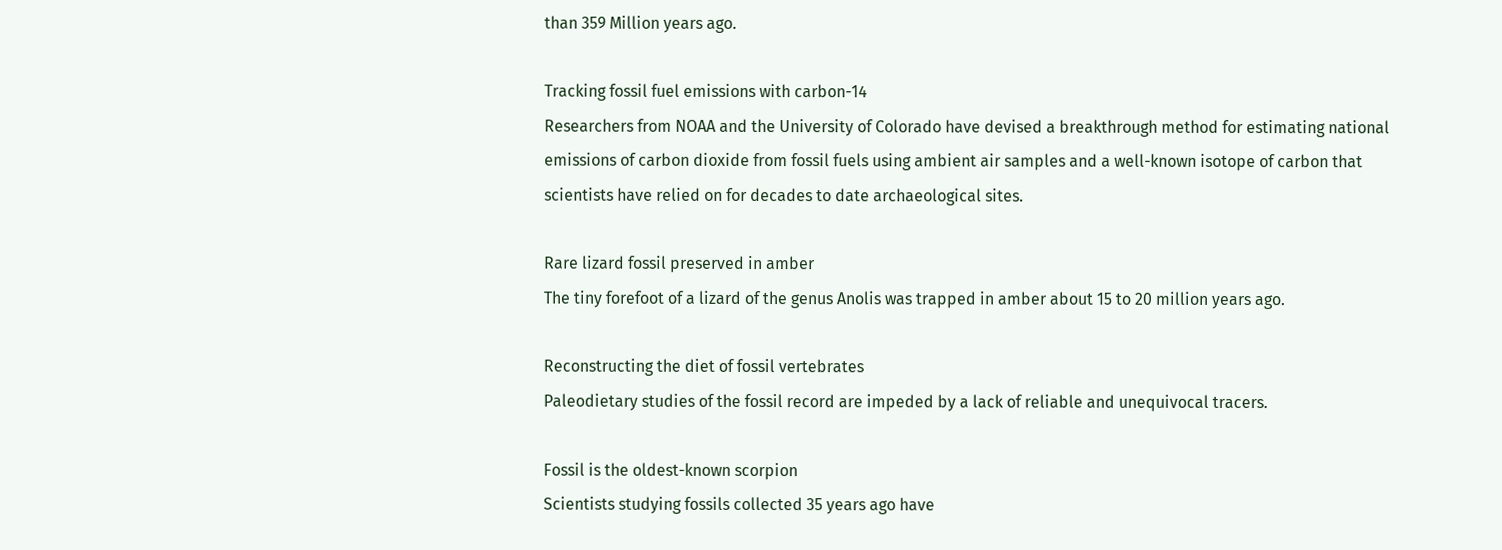than 359 Million years ago.

Tracking fossil fuel emissions with carbon-14
Researchers from NOAA and the University of Colorado have devised a breakthrough method for estimating national emissions of carbon dioxide from fossil fuels using ambient air samples and a well-known isotope of carbon that scientists have relied on for decades to date archaeological sites.

Rare lizard fossil preserved in amber
The tiny forefoot of a lizard of the genus Anolis was trapped in amber about 15 to 20 million years ago.

Reconstructing the diet of fossil vertebrates
Paleodietary studies of the fossil record are impeded by a lack of reliable and unequivocal tracers.

Fossil is the oldest-known scorpion
Scientists studying fossils collected 35 years ago have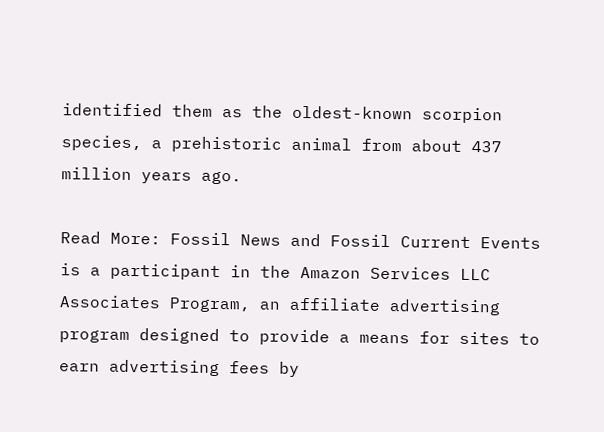identified them as the oldest-known scorpion species, a prehistoric animal from about 437 million years ago.

Read More: Fossil News and Fossil Current Events is a participant in the Amazon Services LLC Associates Program, an affiliate advertising program designed to provide a means for sites to earn advertising fees by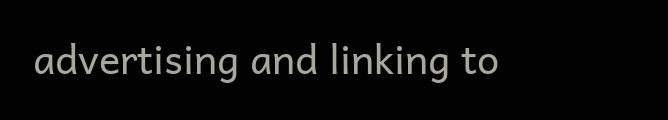advertising and linking to